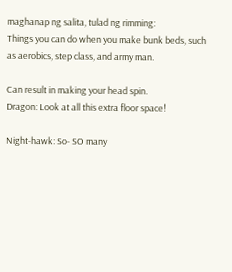maghanap ng salita, tulad ng rimming:
Things you can do when you make bunk beds, such as aerobics, step class, and army man.

Can result in making your head spin.
Dragon: Look at all this extra floor space!

Night-hawk: So- SO many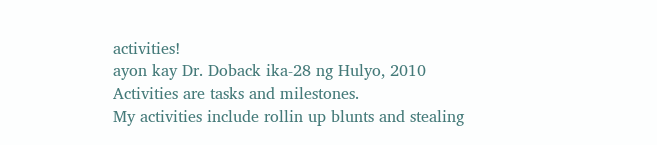activities!
ayon kay Dr. Doback ika-28 ng Hulyo, 2010
Activities are tasks and milestones.
My activities include rollin up blunts and stealing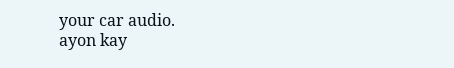your car audio.
ayon kay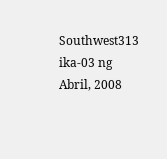Southwest313 ika-03 ng Abril, 2008